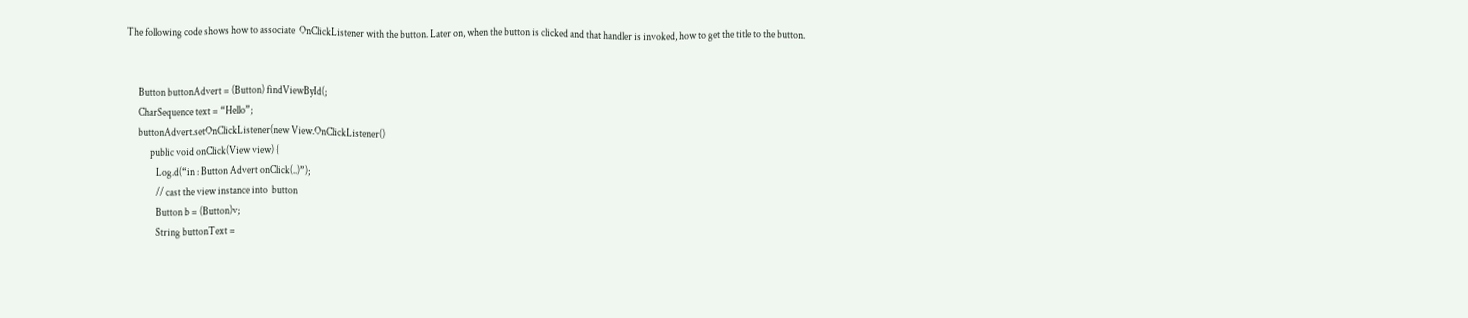The following code shows how to associate  OnClickListener with the button. Later on, when the button is clicked and that handler is invoked, how to get the title to the button.


      Button buttonAdvert = (Button) findViewById(;
      CharSequence text = “Hello”;
      buttonAdvert.setOnClickListener(new View.OnClickListener()
            public void onClick(View view) {
               Log.d(“in : Button Advert onClick(..)”);
               // cast the view instance into  button
               Button b = (Button)v;
               String buttonText =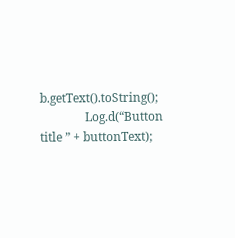b.getText().toString();
               Log.d(“Button title ” + buttonText);